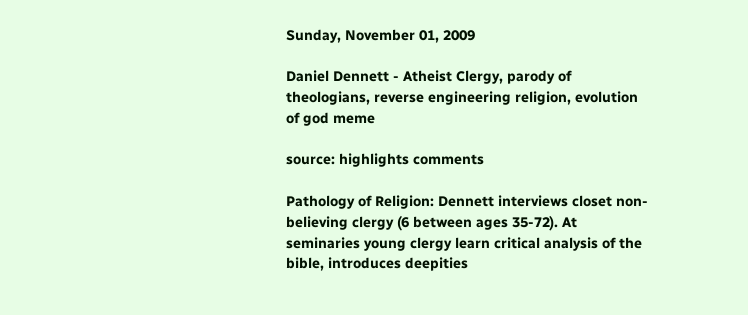Sunday, November 01, 2009

Daniel Dennett - Atheist Clergy, parody of theologians, reverse engineering religion, evolution of god meme

source: highlights comments

Pathology of Religion: Dennett interviews closet non-believing clergy (6 between ages 35-72). At seminaries young clergy learn critical analysis of the bible, introduces deepities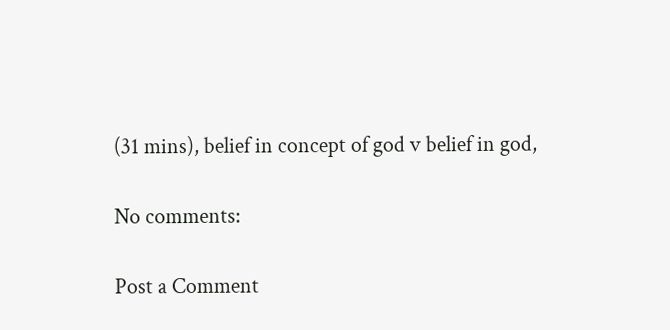(31 mins), belief in concept of god v belief in god,

No comments:

Post a Comment